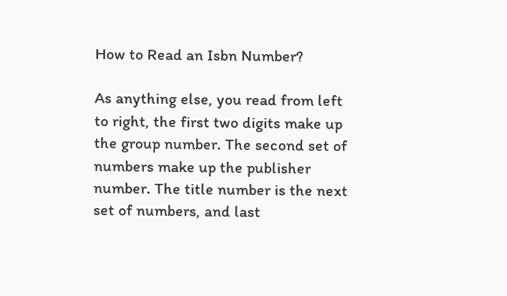How to Read an Isbn Number?

As anything else, you read from left to right, the first two digits make up the group number. The second set of numbers make up the publisher number. The title number is the next set of numbers, and last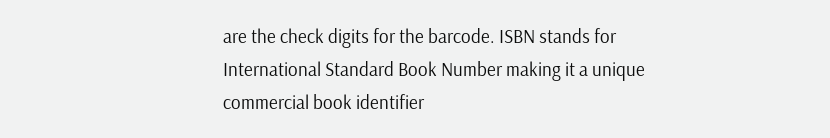are the check digits for the barcode. ISBN stands for International Standard Book Number making it a unique commercial book identifier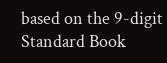based on the 9-digit Standard Book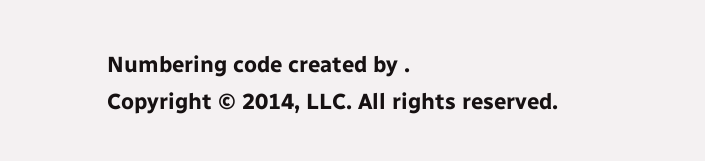Numbering code created by .
Copyright © 2014, LLC. All rights reserved.